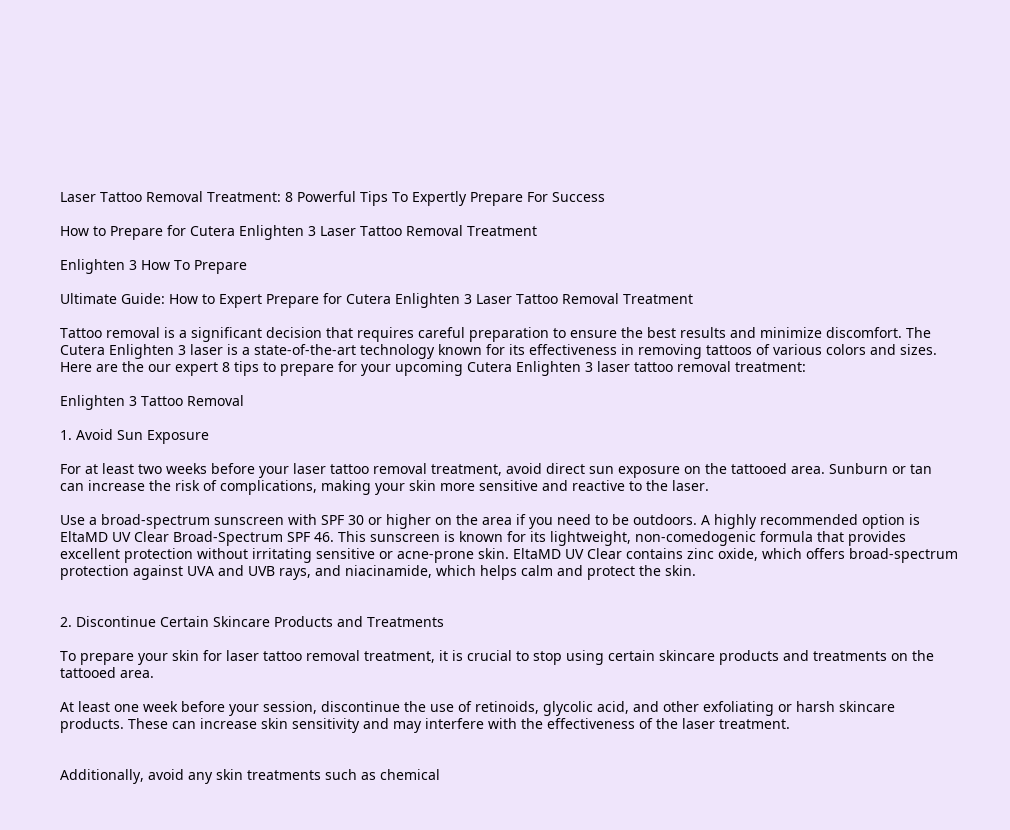Laser Tattoo Removal Treatment: 8 Powerful Tips To Expertly Prepare For Success

How to Prepare for Cutera Enlighten 3 Laser Tattoo Removal Treatment

Enlighten 3 How To Prepare

Ultimate Guide: How to Expert Prepare for Cutera Enlighten 3 Laser Tattoo Removal Treatment

Tattoo removal is a significant decision that requires careful preparation to ensure the best results and minimize discomfort. The Cutera Enlighten 3 laser is a state-of-the-art technology known for its effectiveness in removing tattoos of various colors and sizes. Here are the our expert 8 tips to prepare for your upcoming Cutera Enlighten 3 laser tattoo removal treatment:

Enlighten 3 Tattoo Removal

1. Avoid Sun Exposure

For at least two weeks before your laser tattoo removal treatment, avoid direct sun exposure on the tattooed area. Sunburn or tan can increase the risk of complications, making your skin more sensitive and reactive to the laser.

Use a broad-spectrum sunscreen with SPF 30 or higher on the area if you need to be outdoors. A highly recommended option is EltaMD UV Clear Broad-Spectrum SPF 46. This sunscreen is known for its lightweight, non-comedogenic formula that provides excellent protection without irritating sensitive or acne-prone skin. EltaMD UV Clear contains zinc oxide, which offers broad-spectrum protection against UVA and UVB rays, and niacinamide, which helps calm and protect the skin.


2. Discontinue Certain Skincare Products and Treatments

To prepare your skin for laser tattoo removal treatment, it is crucial to stop using certain skincare products and treatments on the tattooed area.

At least one week before your session, discontinue the use of retinoids, glycolic acid, and other exfoliating or harsh skincare products. These can increase skin sensitivity and may interfere with the effectiveness of the laser treatment.


Additionally, avoid any skin treatments such as chemical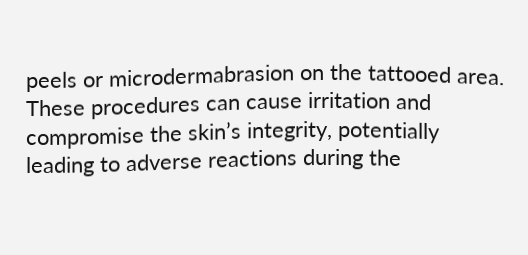peels or microdermabrasion on the tattooed area. These procedures can cause irritation and compromise the skin’s integrity, potentially leading to adverse reactions during the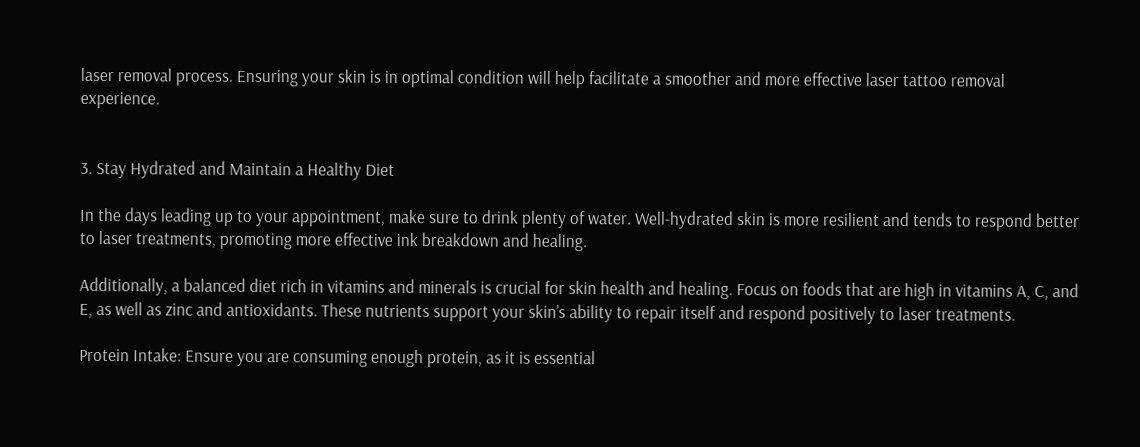laser removal process. Ensuring your skin is in optimal condition will help facilitate a smoother and more effective laser tattoo removal experience.


3. Stay Hydrated and Maintain a Healthy Diet

In the days leading up to your appointment, make sure to drink plenty of water. Well-hydrated skin is more resilient and tends to respond better to laser treatments, promoting more effective ink breakdown and healing.

Additionally, a balanced diet rich in vitamins and minerals is crucial for skin health and healing. Focus on foods that are high in vitamins A, C, and E, as well as zinc and antioxidants. These nutrients support your skin’s ability to repair itself and respond positively to laser treatments.

Protein Intake: Ensure you are consuming enough protein, as it is essential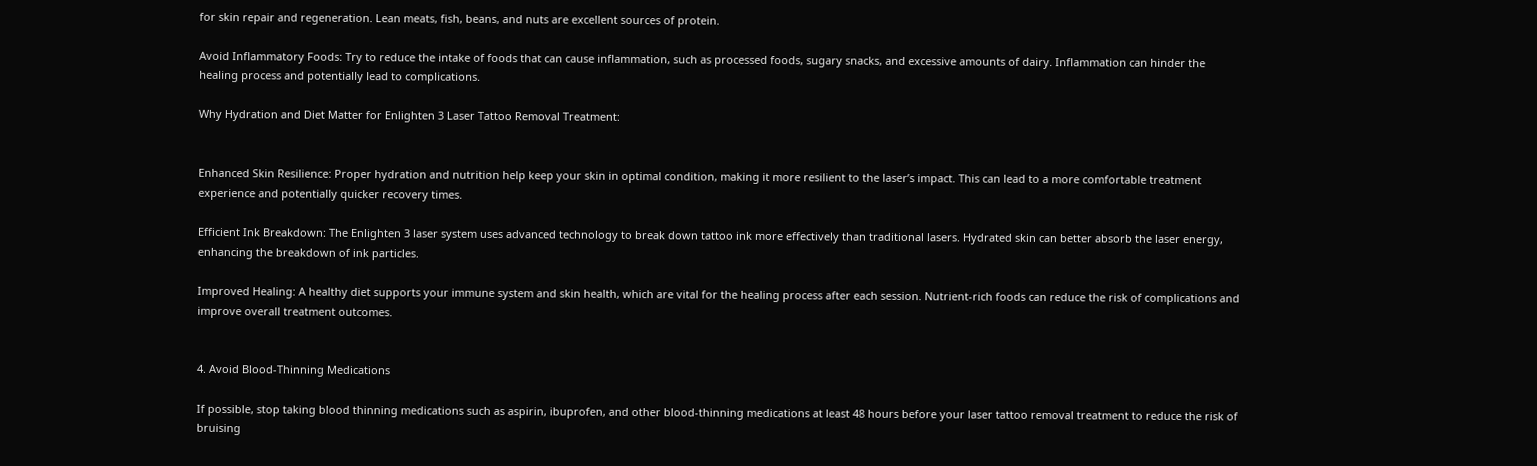for skin repair and regeneration. Lean meats, fish, beans, and nuts are excellent sources of protein.

Avoid Inflammatory Foods: Try to reduce the intake of foods that can cause inflammation, such as processed foods, sugary snacks, and excessive amounts of dairy. Inflammation can hinder the healing process and potentially lead to complications.

Why Hydration and Diet Matter for Enlighten 3 Laser Tattoo Removal Treatment:


Enhanced Skin Resilience: Proper hydration and nutrition help keep your skin in optimal condition, making it more resilient to the laser’s impact. This can lead to a more comfortable treatment experience and potentially quicker recovery times.

Efficient Ink Breakdown: The Enlighten 3 laser system uses advanced technology to break down tattoo ink more effectively than traditional lasers. Hydrated skin can better absorb the laser energy, enhancing the breakdown of ink particles.

Improved Healing: A healthy diet supports your immune system and skin health, which are vital for the healing process after each session. Nutrient-rich foods can reduce the risk of complications and improve overall treatment outcomes.


4. Avoid Blood-Thinning Medications

If possible, stop taking blood thinning medications such as aspirin, ibuprofen, and other blood-thinning medications at least 48 hours before your laser tattoo removal treatment to reduce the risk of bruising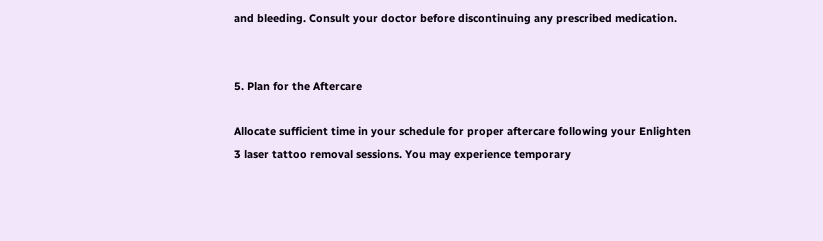and bleeding. Consult your doctor before discontinuing any prescribed medication.


5. Plan for the Aftercare

Allocate sufficient time in your schedule for proper aftercare following your Enlighten 3 laser tattoo removal sessions. You may experience temporary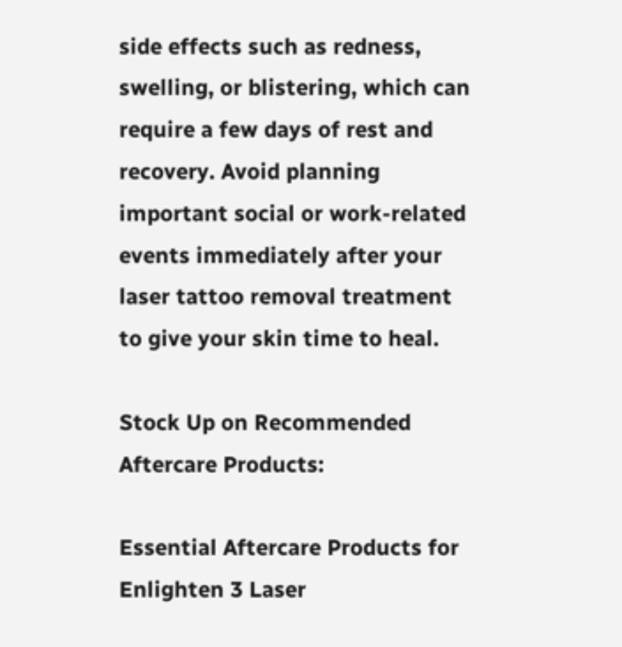side effects such as redness, swelling, or blistering, which can require a few days of rest and recovery. Avoid planning important social or work-related events immediately after your laser tattoo removal treatment to give your skin time to heal.

Stock Up on Recommended Aftercare Products:

Essential Aftercare Products for Enlighten 3 Laser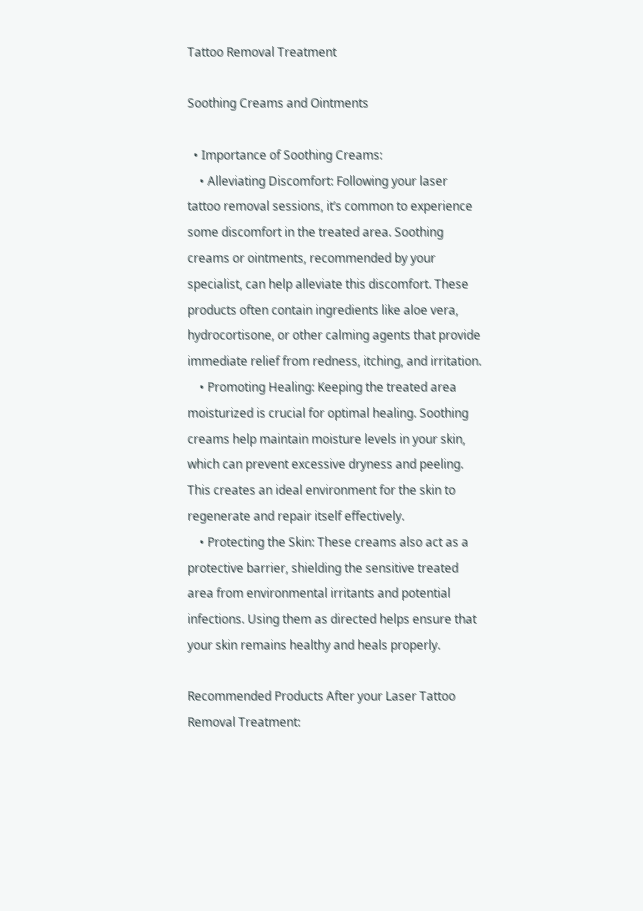Tattoo Removal Treatment

Soothing Creams and Ointments

  • Importance of Soothing Creams:
    • Alleviating Discomfort: Following your laser tattoo removal sessions, it’s common to experience some discomfort in the treated area. Soothing creams or ointments, recommended by your specialist, can help alleviate this discomfort. These products often contain ingredients like aloe vera, hydrocortisone, or other calming agents that provide immediate relief from redness, itching, and irritation.
    • Promoting Healing: Keeping the treated area moisturized is crucial for optimal healing. Soothing creams help maintain moisture levels in your skin, which can prevent excessive dryness and peeling. This creates an ideal environment for the skin to regenerate and repair itself effectively.
    • Protecting the Skin: These creams also act as a protective barrier, shielding the sensitive treated area from environmental irritants and potential infections. Using them as directed helps ensure that your skin remains healthy and heals properly.

Recommended Products After your Laser Tattoo Removal Treatment: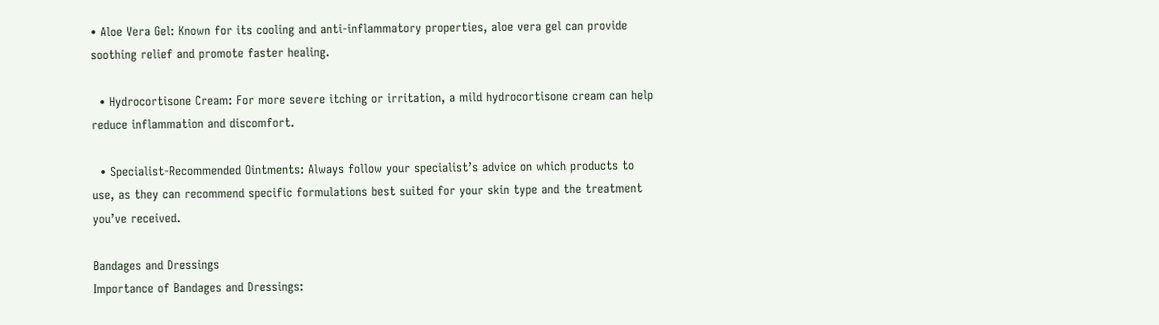• Aloe Vera Gel: Known for its cooling and anti-inflammatory properties, aloe vera gel can provide soothing relief and promote faster healing.

  • Hydrocortisone Cream: For more severe itching or irritation, a mild hydrocortisone cream can help reduce inflammation and discomfort.

  • Specialist-Recommended Ointments: Always follow your specialist’s advice on which products to use, as they can recommend specific formulations best suited for your skin type and the treatment you’ve received.

Bandages and Dressings
Importance of Bandages and Dressings: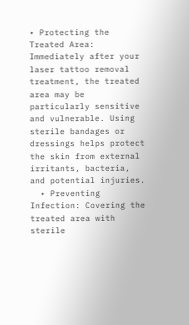• Protecting the Treated Area: Immediately after your laser tattoo removal treatment, the treated area may be particularly sensitive and vulnerable. Using sterile bandages or dressings helps protect the skin from external irritants, bacteria, and potential injuries.
  • Preventing Infection: Covering the treated area with sterile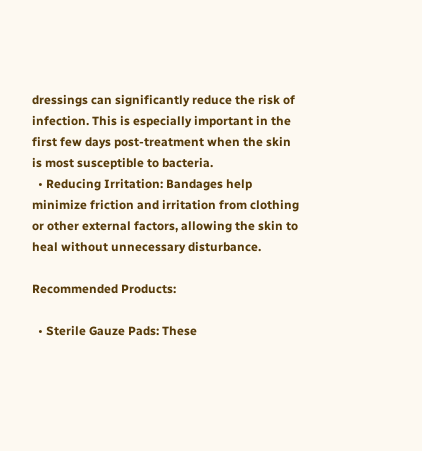dressings can significantly reduce the risk of infection. This is especially important in the first few days post-treatment when the skin is most susceptible to bacteria.
  • Reducing Irritation: Bandages help minimize friction and irritation from clothing or other external factors, allowing the skin to heal without unnecessary disturbance.

Recommended Products:

  • Sterile Gauze Pads: These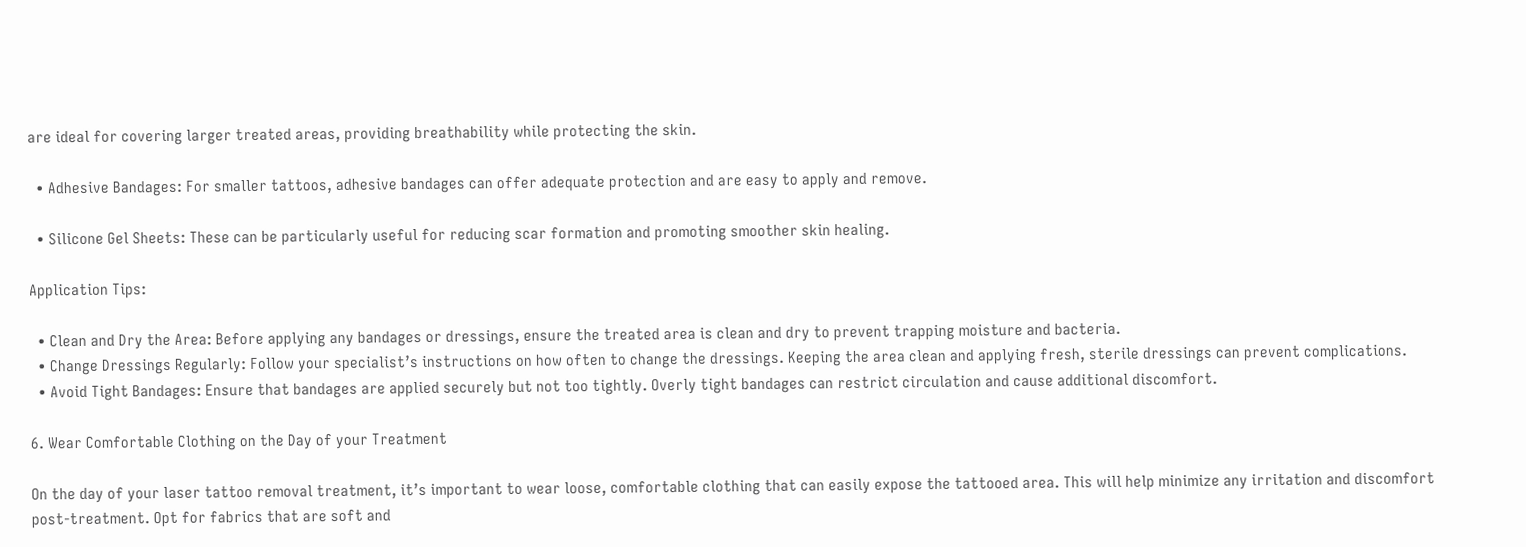are ideal for covering larger treated areas, providing breathability while protecting the skin.

  • Adhesive Bandages: For smaller tattoos, adhesive bandages can offer adequate protection and are easy to apply and remove.

  • Silicone Gel Sheets: These can be particularly useful for reducing scar formation and promoting smoother skin healing.

Application Tips:

  • Clean and Dry the Area: Before applying any bandages or dressings, ensure the treated area is clean and dry to prevent trapping moisture and bacteria.
  • Change Dressings Regularly: Follow your specialist’s instructions on how often to change the dressings. Keeping the area clean and applying fresh, sterile dressings can prevent complications.
  • Avoid Tight Bandages: Ensure that bandages are applied securely but not too tightly. Overly tight bandages can restrict circulation and cause additional discomfort.

6. Wear Comfortable Clothing on the Day of your Treatment

On the day of your laser tattoo removal treatment, it’s important to wear loose, comfortable clothing that can easily expose the tattooed area. This will help minimize any irritation and discomfort post-treatment. Opt for fabrics that are soft and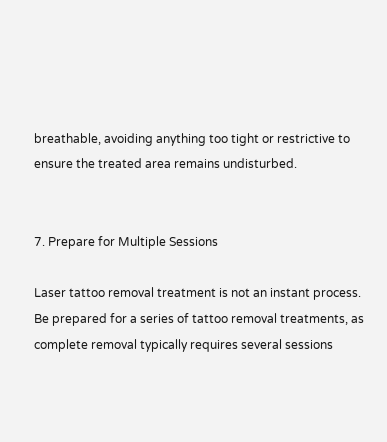breathable, avoiding anything too tight or restrictive to ensure the treated area remains undisturbed.


7. Prepare for Multiple Sessions

Laser tattoo removal treatment is not an instant process. Be prepared for a series of tattoo removal treatments, as complete removal typically requires several sessions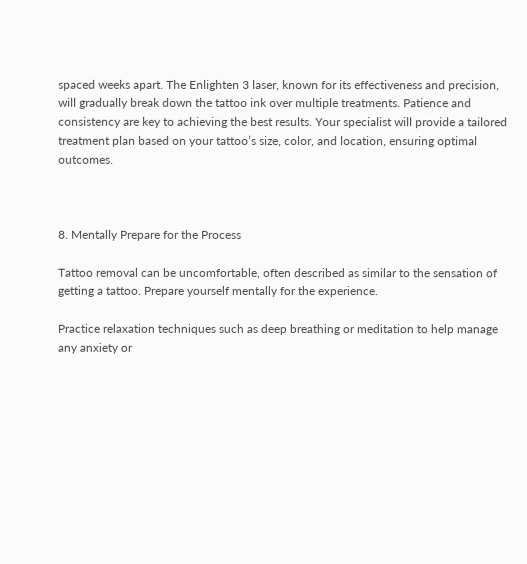spaced weeks apart. The Enlighten 3 laser, known for its effectiveness and precision, will gradually break down the tattoo ink over multiple treatments. Patience and consistency are key to achieving the best results. Your specialist will provide a tailored treatment plan based on your tattoo’s size, color, and location, ensuring optimal outcomes.



8. Mentally Prepare for the Process

Tattoo removal can be uncomfortable, often described as similar to the sensation of getting a tattoo. Prepare yourself mentally for the experience.

Practice relaxation techniques such as deep breathing or meditation to help manage any anxiety or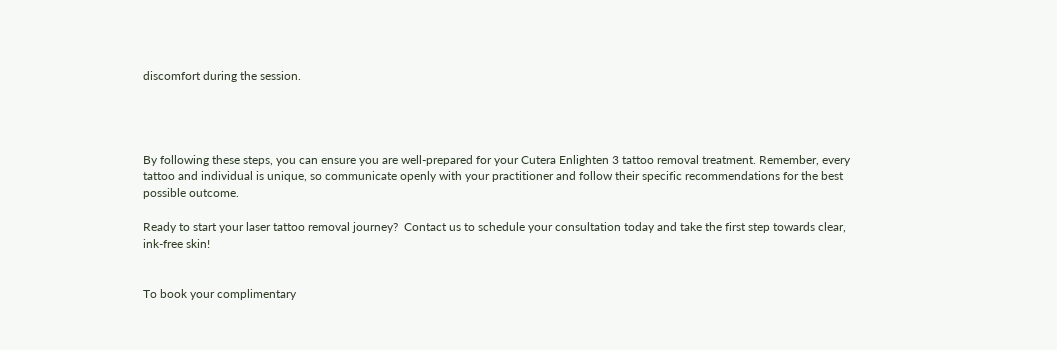discomfort during the session.




By following these steps, you can ensure you are well-prepared for your Cutera Enlighten 3 tattoo removal treatment. Remember, every tattoo and individual is unique, so communicate openly with your practitioner and follow their specific recommendations for the best possible outcome.

Ready to start your laser tattoo removal journey?  Contact us to schedule your consultation today and take the first step towards clear, ink-free skin!


To book your complimentary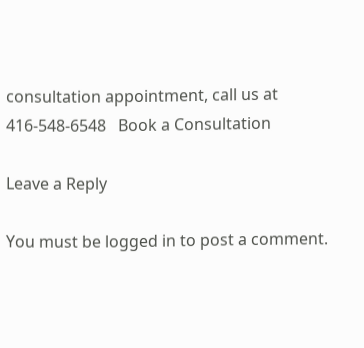consultation appointment, call us at 416-548-6548   Book a Consultation

Leave a Reply

You must be logged in to post a comment.